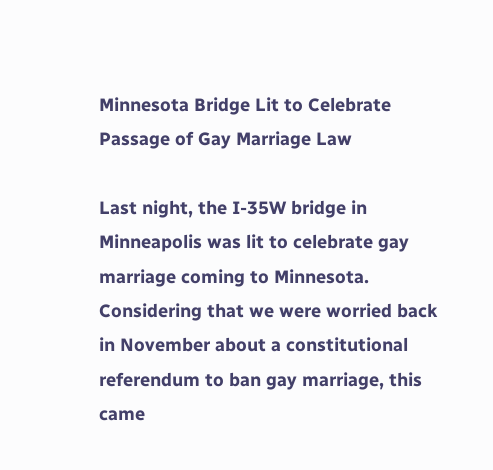Minnesota Bridge Lit to Celebrate Passage of Gay Marriage Law

Last night, the I-35W bridge in Minneapolis was lit to celebrate gay marriage coming to Minnesota. Considering that we were worried back in November about a constitutional referendum to ban gay marriage, this came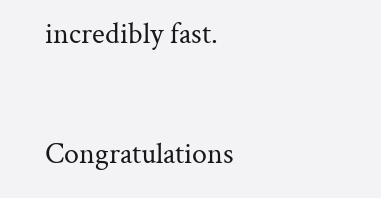incredibly fast.

Congratulations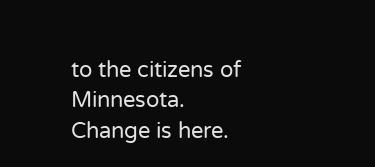to the citizens of Minnesota. Change is here.